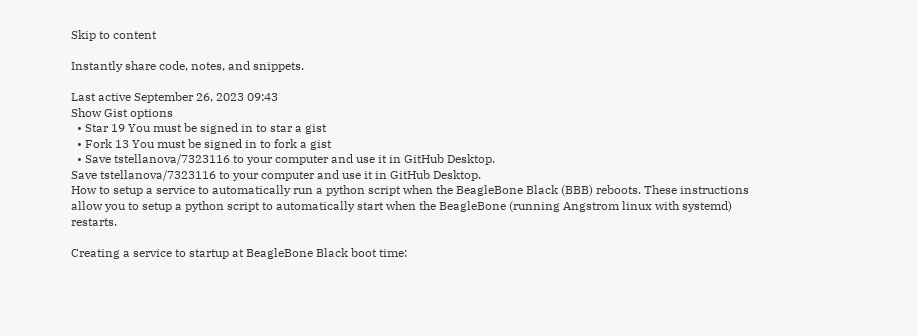Skip to content

Instantly share code, notes, and snippets.

Last active September 26, 2023 09:43
Show Gist options
  • Star 19 You must be signed in to star a gist
  • Fork 13 You must be signed in to fork a gist
  • Save tstellanova/7323116 to your computer and use it in GitHub Desktop.
Save tstellanova/7323116 to your computer and use it in GitHub Desktop.
How to setup a service to automatically run a python script when the BeagleBone Black (BBB) reboots. These instructions allow you to setup a python script to automatically start when the BeagleBone (running Angstrom linux with systemd) restarts.

Creating a service to startup at BeagleBone Black boot time: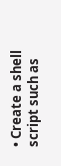• Create a shell script such as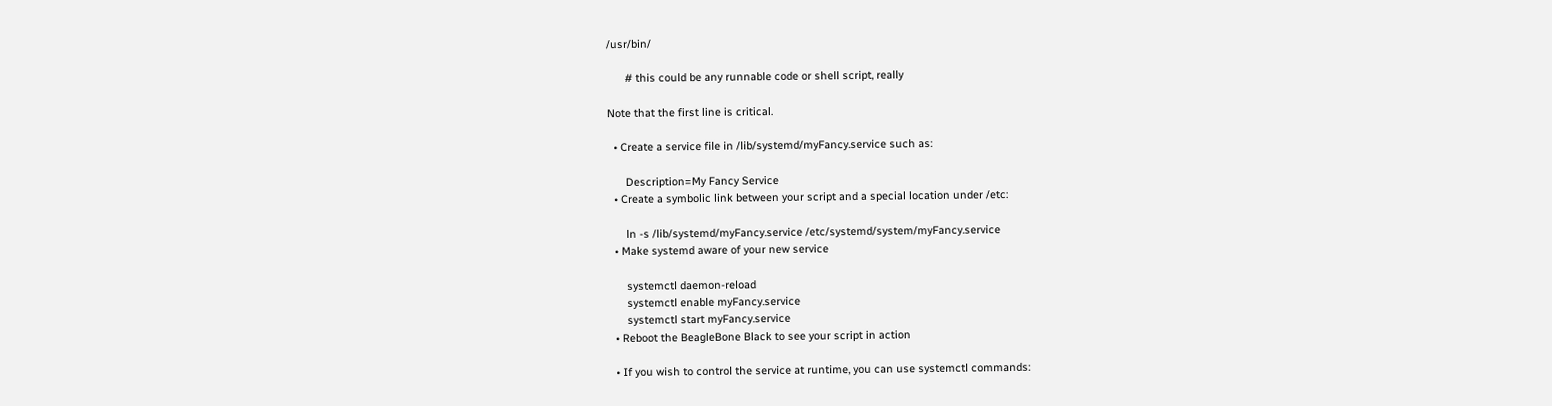/usr/bin/

      # this could be any runnable code or shell script, really

Note that the first line is critical.

  • Create a service file in /lib/systemd/myFancy.service such as:

      Description=My Fancy Service
  • Create a symbolic link between your script and a special location under /etc:

      ln -s /lib/systemd/myFancy.service /etc/systemd/system/myFancy.service
  • Make systemd aware of your new service

      systemctl daemon-reload
      systemctl enable myFancy.service
      systemctl start myFancy.service
  • Reboot the BeagleBone Black to see your script in action

  • If you wish to control the service at runtime, you can use systemctl commands: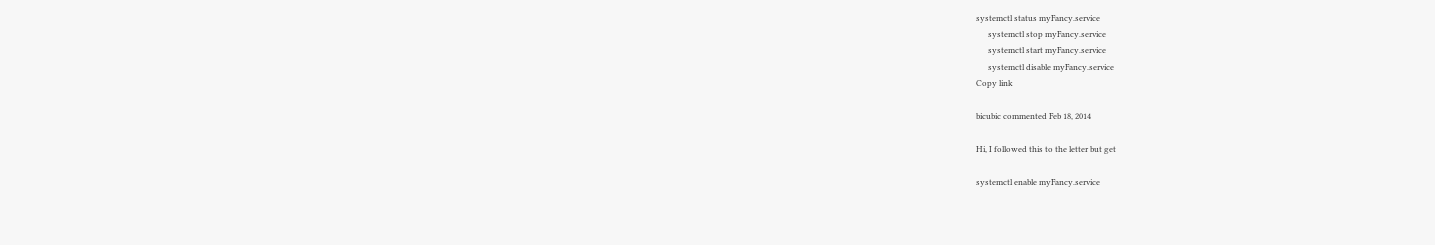systemctl status myFancy.service
      systemctl stop myFancy.service
      systemctl start myFancy.service
      systemctl disable myFancy.service
Copy link

bicubic commented Feb 18, 2014

Hi, I followed this to the letter but get

systemctl enable myFancy.service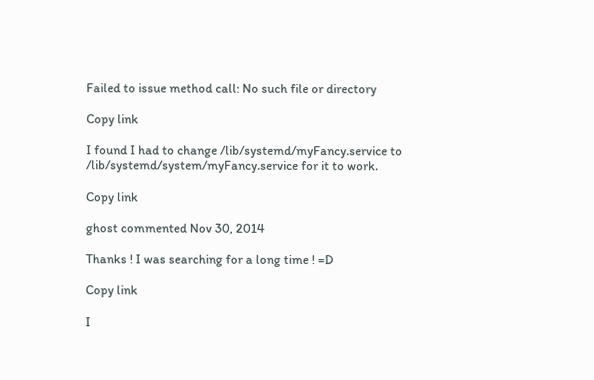Failed to issue method call: No such file or directory

Copy link

I found I had to change /lib/systemd/myFancy.service to /lib/systemd/system/myFancy.service for it to work.

Copy link

ghost commented Nov 30, 2014

Thanks ! I was searching for a long time ! =D

Copy link

I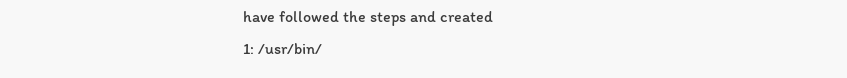have followed the steps and created
1: /usr/bin/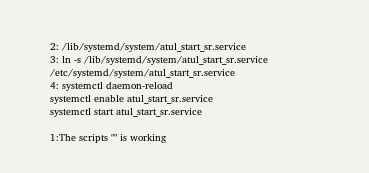2: /lib/systemd/system/atul_start_sr.service
3: ln -s /lib/systemd/system/atul_start_sr.service /etc/systemd/system/atul_start_sr.service
4: systemctl daemon-reload
systemctl enable atul_start_sr.service
systemctl start atul_start_sr.service

1:The scripts "" is working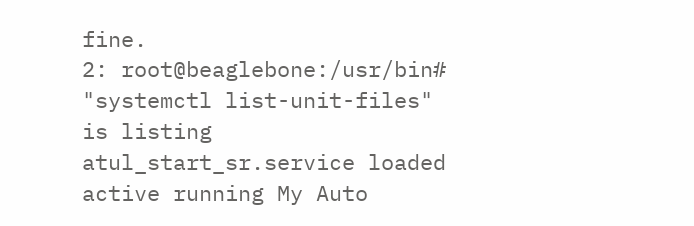fine.
2: root@beaglebone:/usr/bin# "systemctl list-unit-files" is listing
atul_start_sr.service loaded active running My Auto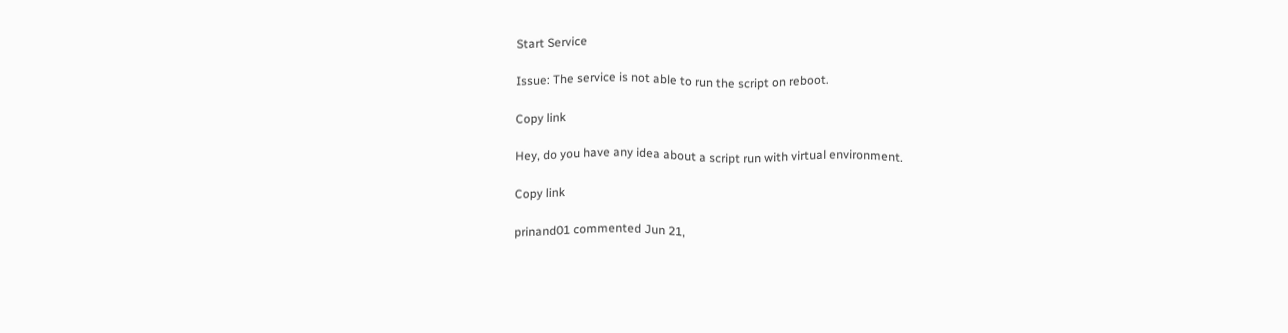Start Service

Issue: The service is not able to run the script on reboot.

Copy link

Hey, do you have any idea about a script run with virtual environment.

Copy link

prinand01 commented Jun 21,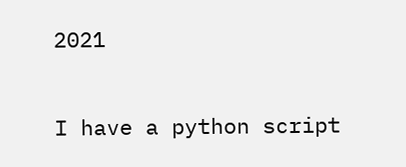2021

I have a python script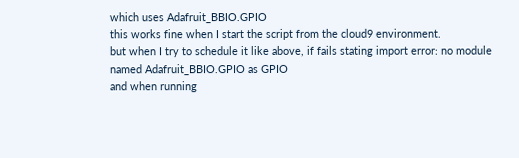which uses Adafruit_BBIO.GPIO
this works fine when I start the script from the cloud9 environment.
but when I try to schedule it like above, if fails stating import error: no module named Adafruit_BBIO.GPIO as GPIO
and when running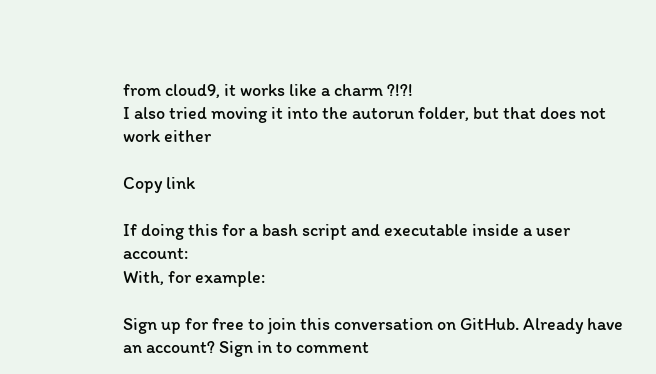from cloud9, it works like a charm ?!?!
I also tried moving it into the autorun folder, but that does not work either

Copy link

If doing this for a bash script and executable inside a user account:
With, for example:

Sign up for free to join this conversation on GitHub. Already have an account? Sign in to comment